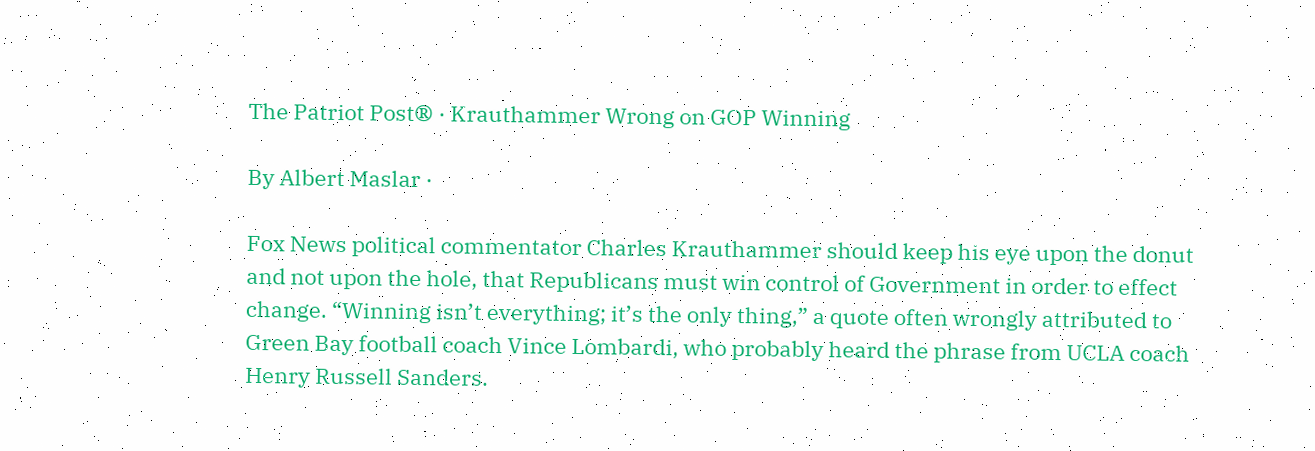The Patriot Post® · Krauthammer Wrong on GOP Winning

By Albert Maslar ·

Fox News political commentator Charles Krauthammer should keep his eye upon the donut and not upon the hole, that Republicans must win control of Government in order to effect change. “Winning isn’t everything; it’s the only thing,” a quote often wrongly attributed to Green Bay football coach Vince Lombardi, who probably heard the phrase from UCLA coach Henry Russell Sanders.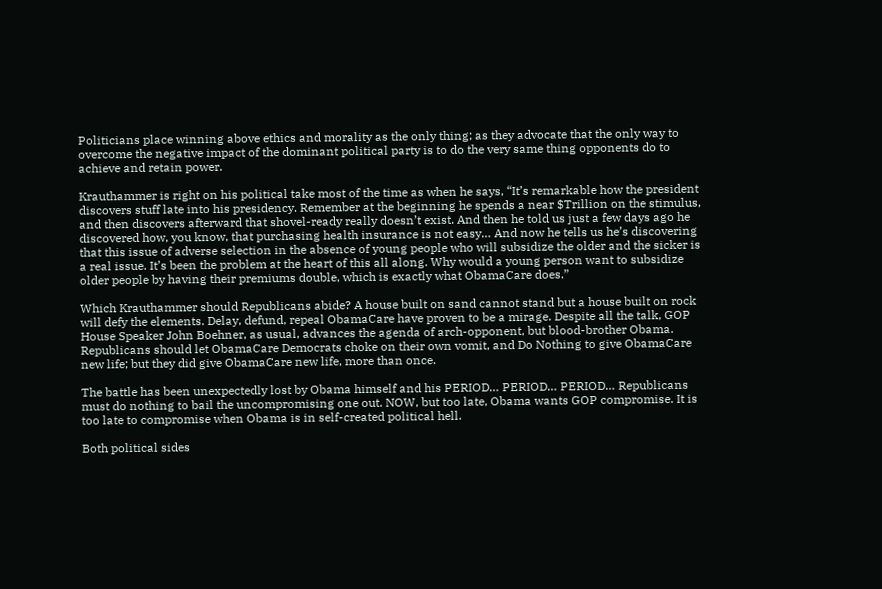Politicians place winning above ethics and morality as the only thing; as they advocate that the only way to overcome the negative impact of the dominant political party is to do the very same thing opponents do to achieve and retain power.

Krauthammer is right on his political take most of the time as when he says, “It’s remarkable how the president discovers stuff late into his presidency. Remember at the beginning he spends a near $Trillion on the stimulus, and then discovers afterward that shovel-ready really doesn’t exist. And then he told us just a few days ago he discovered how, you know, that purchasing health insurance is not easy… And now he tells us he’s discovering that this issue of adverse selection in the absence of young people who will subsidize the older and the sicker is a real issue. It’s been the problem at the heart of this all along. Why would a young person want to subsidize older people by having their premiums double, which is exactly what ObamaCare does.”

Which Krauthammer should Republicans abide? A house built on sand cannot stand but a house built on rock will defy the elements. Delay, defund, repeal ObamaCare have proven to be a mirage. Despite all the talk, GOP House Speaker John Boehner, as usual, advances the agenda of arch-opponent, but blood-brother Obama. Republicans should let ObamaCare Democrats choke on their own vomit, and Do Nothing to give ObamaCare new life; but they did give ObamaCare new life, more than once.

The battle has been unexpectedly lost by Obama himself and his PERIOD… PERIOD… PERIOD… Republicans must do nothing to bail the uncompromising one out. NOW, but too late, Obama wants GOP compromise. It is too late to compromise when Obama is in self-created political hell.

Both political sides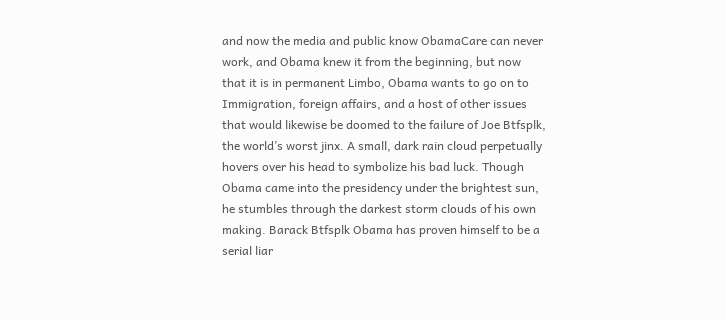and now the media and public know ObamaCare can never work, and Obama knew it from the beginning, but now that it is in permanent Limbo, Obama wants to go on to Immigration, foreign affairs, and a host of other issues that would likewise be doomed to the failure of Joe Btfsplk, the world’s worst jinx. A small, dark rain cloud perpetually hovers over his head to symbolize his bad luck. Though Obama came into the presidency under the brightest sun, he stumbles through the darkest storm clouds of his own making. Barack Btfsplk Obama has proven himself to be a serial liar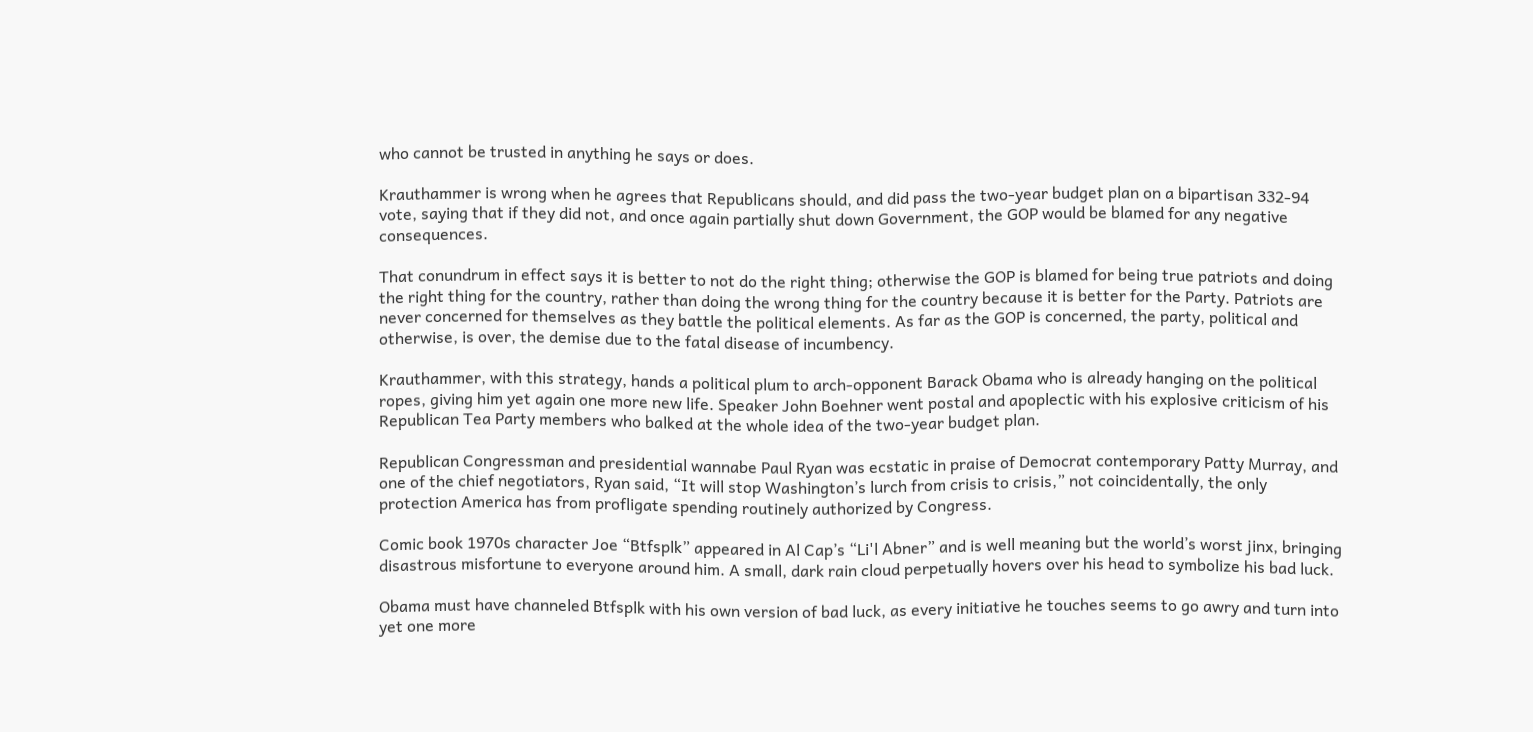who cannot be trusted in anything he says or does.

Krauthammer is wrong when he agrees that Republicans should, and did pass the two-year budget plan on a bipartisan 332-94 vote, saying that if they did not, and once again partially shut down Government, the GOP would be blamed for any negative consequences.

That conundrum in effect says it is better to not do the right thing; otherwise the GOP is blamed for being true patriots and doing the right thing for the country, rather than doing the wrong thing for the country because it is better for the Party. Patriots are never concerned for themselves as they battle the political elements. As far as the GOP is concerned, the party, political and otherwise, is over, the demise due to the fatal disease of incumbency.

Krauthammer, with this strategy, hands a political plum to arch-opponent Barack Obama who is already hanging on the political ropes, giving him yet again one more new life. Speaker John Boehner went postal and apoplectic with his explosive criticism of his Republican Tea Party members who balked at the whole idea of the two-year budget plan.

Republican Congressman and presidential wannabe Paul Ryan was ecstatic in praise of Democrat contemporary Patty Murray, and one of the chief negotiators, Ryan said, “It will stop Washington’s lurch from crisis to crisis,” not coincidentally, the only protection America has from profligate spending routinely authorized by Congress.

Comic book 1970s character Joe “Btfsplk” appeared in Al Cap’s “Li'l Abner” and is well meaning but the world’s worst jinx, bringing disastrous misfortune to everyone around him. A small, dark rain cloud perpetually hovers over his head to symbolize his bad luck.

Obama must have channeled Btfsplk with his own version of bad luck, as every initiative he touches seems to go awry and turn into yet one more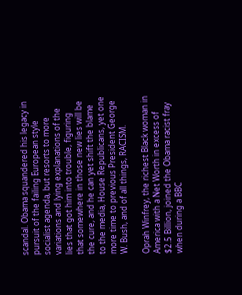scandal. Obama squandered his legacy in pursuit of the failing European style socialist agenda, but resorts to more variations and lying explanations of the lies that got him into trouble, figuring that somewhere in those new lies will be the cure, and he can yet shift the blame to the media, House Republicans, yet one more time to previous President George W. Bush, and of all things, RACISM.

Oprah Winfrey, the richest Black woman in America with a Net Worth in excess of $2.5 Billion, joined the Obama racist fray when during a BBC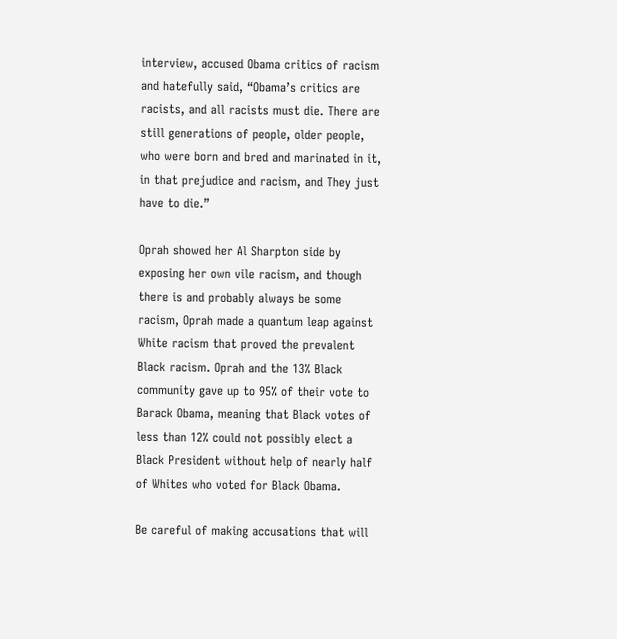interview, accused Obama critics of racism and hatefully said, “Obama’s critics are racists, and all racists must die. There are still generations of people, older people, who were born and bred and marinated in it, in that prejudice and racism, and They just have to die.”

Oprah showed her Al Sharpton side by exposing her own vile racism, and though there is and probably always be some racism, Oprah made a quantum leap against White racism that proved the prevalent Black racism. Oprah and the 13% Black community gave up to 95% of their vote to Barack Obama, meaning that Black votes of less than 12% could not possibly elect a Black President without help of nearly half of Whites who voted for Black Obama.

Be careful of making accusations that will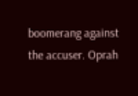boomerang against the accuser. Oprah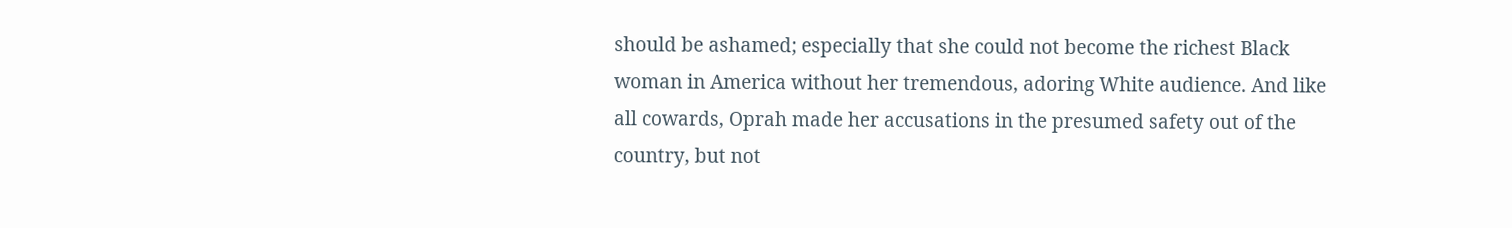should be ashamed; especially that she could not become the richest Black woman in America without her tremendous, adoring White audience. And like all cowards, Oprah made her accusations in the presumed safety out of the country, but not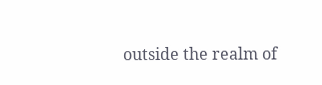outside the realm of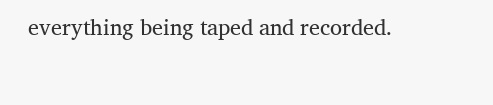everything being taped and recorded.